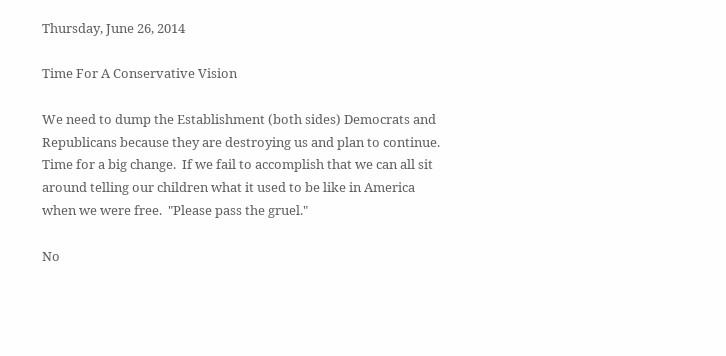Thursday, June 26, 2014

Time For A Conservative Vision

We need to dump the Establishment (both sides) Democrats and Republicans because they are destroying us and plan to continue.  Time for a big change.  If we fail to accomplish that we can all sit around telling our children what it used to be like in America when we were free.  "Please pass the gruel."

No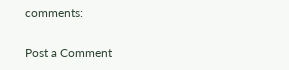comments:

Post a Comment